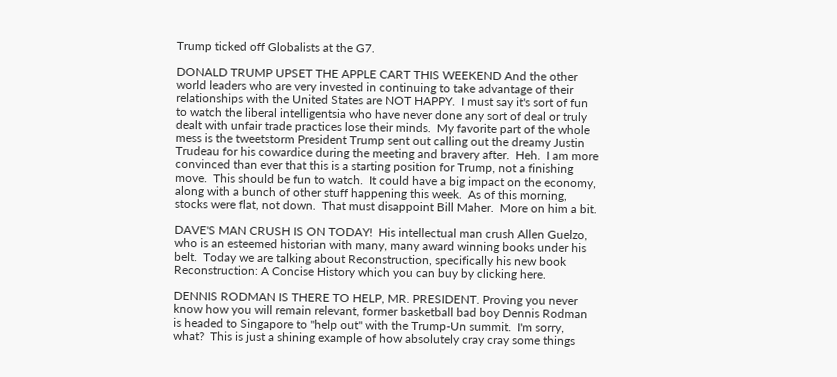Trump ticked off Globalists at the G7.

DONALD TRUMP UPSET THE APPLE CART THIS WEEKEND And the other world leaders who are very invested in continuing to take advantage of their relationships with the United States are NOT HAPPY.  I must say it's sort of fun to watch the liberal intelligentsia who have never done any sort of deal or truly dealt with unfair trade practices lose their minds.  My favorite part of the whole mess is the tweetstorm President Trump sent out calling out the dreamy Justin Trudeau for his cowardice during the meeting and bravery after.  Heh.  I am more convinced than ever that this is a starting position for Trump, not a finishing move.  This should be fun to watch.  It could have a big impact on the economy, along with a bunch of other stuff happening this week.  As of this morning, stocks were flat, not down.  That must disappoint Bill Maher.  More on him a bit.

DAVE'S MAN CRUSH IS ON TODAY!  His intellectual man crush Allen Guelzo, who is an esteemed historian with many, many award winning books under his belt.  Today we are talking about Reconstruction, specifically his new book Reconstruction: A Concise History which you can buy by clicking here.

DENNIS RODMAN IS THERE TO HELP, MR. PRESIDENT. Proving you never know how you will remain relevant, former basketball bad boy Dennis Rodman is headed to Singapore to "help out" with the Trump-Un summit.  I'm sorry, what?  This is just a shining example of how absolutely cray cray some things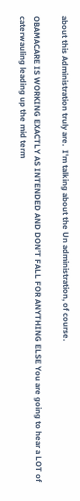about this Administration truly are.  I'm talking about the Un administration, of course.

OBAMACARE IS WORKING EXACTLY AS INTENDED AND DON'T FALL FOR ANYTHING ELSE You are going to hear a LOT of caterwauling leading up the mid term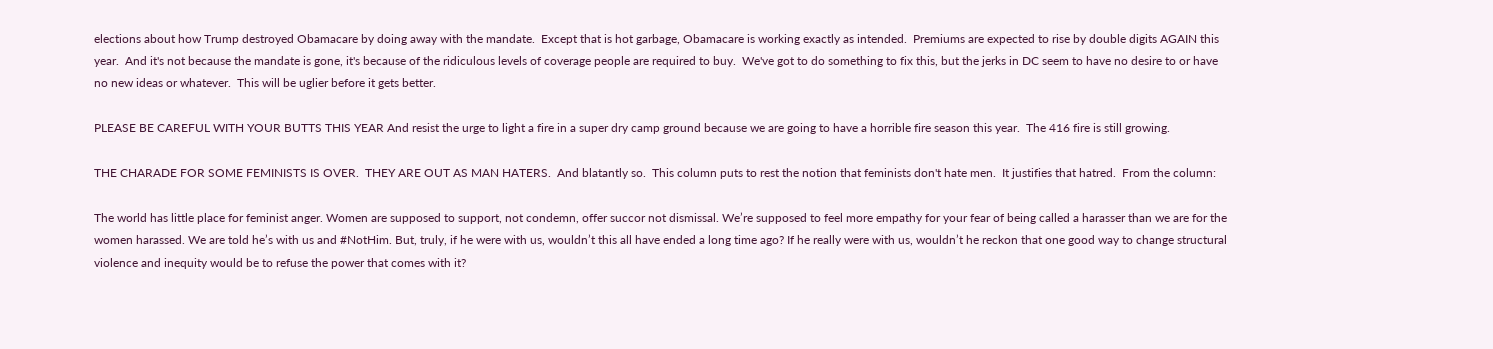elections about how Trump destroyed Obamacare by doing away with the mandate.  Except that is hot garbage, Obamacare is working exactly as intended.  Premiums are expected to rise by double digits AGAIN this year.  And it's not because the mandate is gone, it's because of the ridiculous levels of coverage people are required to buy.  We've got to do something to fix this, but the jerks in DC seem to have no desire to or have no new ideas or whatever.  This will be uglier before it gets better.

PLEASE BE CAREFUL WITH YOUR BUTTS THIS YEAR And resist the urge to light a fire in a super dry camp ground because we are going to have a horrible fire season this year.  The 416 fire is still growing.

THE CHARADE FOR SOME FEMINISTS IS OVER.  THEY ARE OUT AS MAN HATERS.  And blatantly so.  This column puts to rest the notion that feminists don't hate men.  It justifies that hatred.  From the column:

The world has little place for feminist anger. Women are supposed to support, not condemn, offer succor not dismissal. We’re supposed to feel more empathy for your fear of being called a harasser than we are for the women harassed. We are told he’s with us and #NotHim. But, truly, if he were with us, wouldn’t this all have ended a long time ago? If he really were with us, wouldn’t he reckon that one good way to change structural violence and inequity would be to refuse the power that comes with it?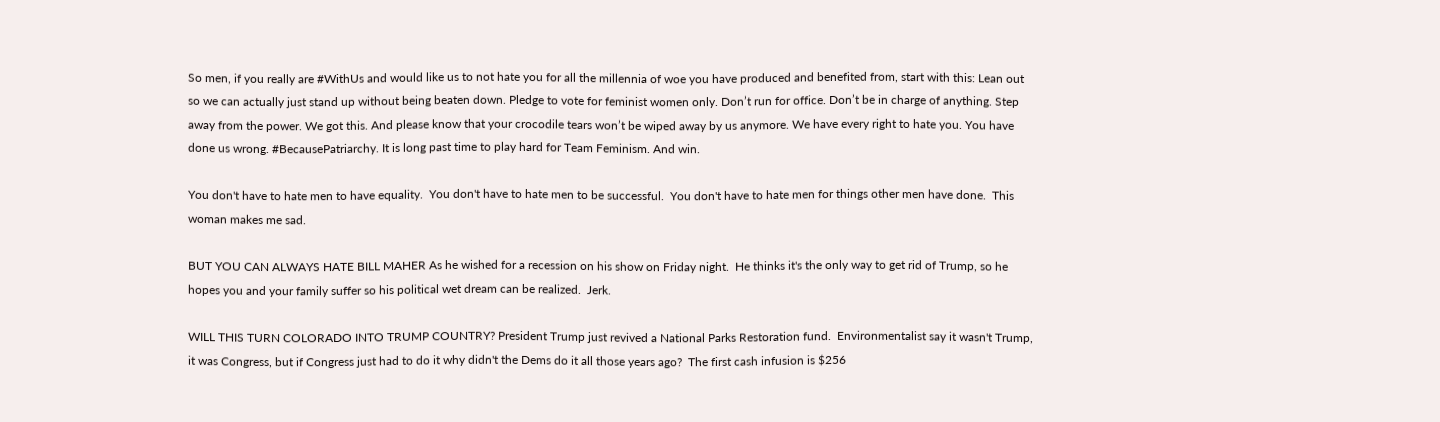So men, if you really are #WithUs and would like us to not hate you for all the millennia of woe you have produced and benefited from, start with this: Lean out so we can actually just stand up without being beaten down. Pledge to vote for feminist women only. Don’t run for office. Don’t be in charge of anything. Step away from the power. We got this. And please know that your crocodile tears won’t be wiped away by us anymore. We have every right to hate you. You have done us wrong. #BecausePatriarchy. It is long past time to play hard for Team Feminism. And win.

You don't have to hate men to have equality.  You don't have to hate men to be successful.  You don't have to hate men for things other men have done.  This woman makes me sad.

BUT YOU CAN ALWAYS HATE BILL MAHER As he wished for a recession on his show on Friday night.  He thinks it's the only way to get rid of Trump, so he hopes you and your family suffer so his political wet dream can be realized.  Jerk.

WILL THIS TURN COLORADO INTO TRUMP COUNTRY? President Trump just revived a National Parks Restoration fund.  Environmentalist say it wasn't Trump, it was Congress, but if Congress just had to do it why didn't the Dems do it all those years ago?  The first cash infusion is $256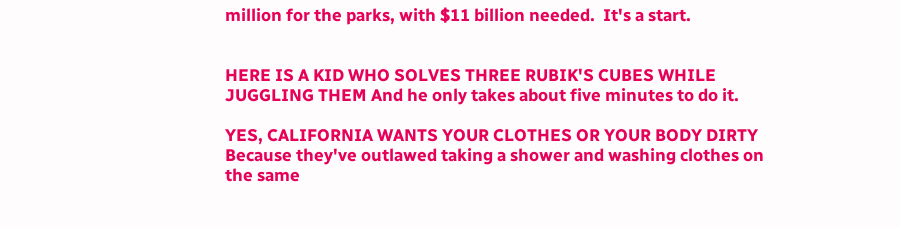million for the parks, with $11 billion needed.  It's a start.


HERE IS A KID WHO SOLVES THREE RUBIK'S CUBES WHILE JUGGLING THEM And he only takes about five minutes to do it.

YES, CALIFORNIA WANTS YOUR CLOTHES OR YOUR BODY DIRTY Because they've outlawed taking a shower and washing clothes on the same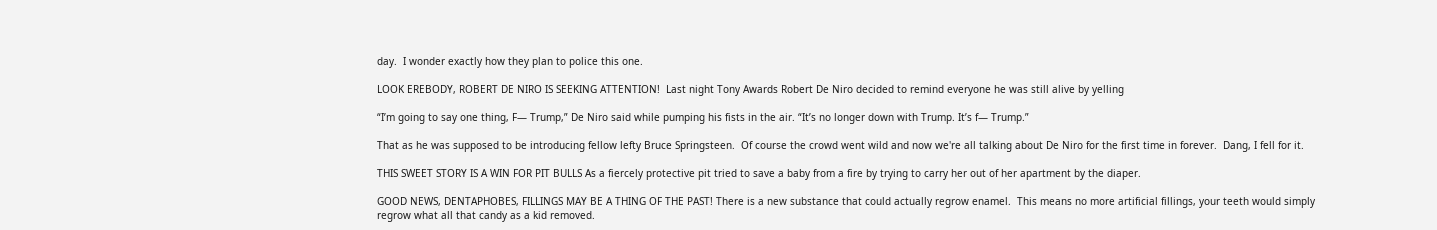day.  I wonder exactly how they plan to police this one.

LOOK EREBODY, ROBERT DE NIRO IS SEEKING ATTENTION!  Last night Tony Awards Robert De Niro decided to remind everyone he was still alive by yelling

“I’m going to say one thing, F— Trump,” De Niro said while pumping his fists in the air. “It’s no longer down with Trump. It’s f— Trump.”

That as he was supposed to be introducing fellow lefty Bruce Springsteen.  Of course the crowd went wild and now we're all talking about De Niro for the first time in forever.  Dang, I fell for it.

THIS SWEET STORY IS A WIN FOR PIT BULLS As a fiercely protective pit tried to save a baby from a fire by trying to carry her out of her apartment by the diaper.

GOOD NEWS, DENTAPHOBES, FILLINGS MAY BE A THING OF THE PAST! There is a new substance that could actually regrow enamel.  This means no more artificial fillings, your teeth would simply regrow what all that candy as a kid removed.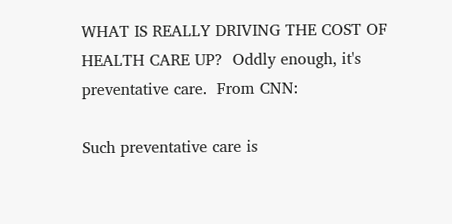WHAT IS REALLY DRIVING THE COST OF HEALTH CARE UP?  Oddly enough, it's preventative care.  From CNN:

Such preventative care is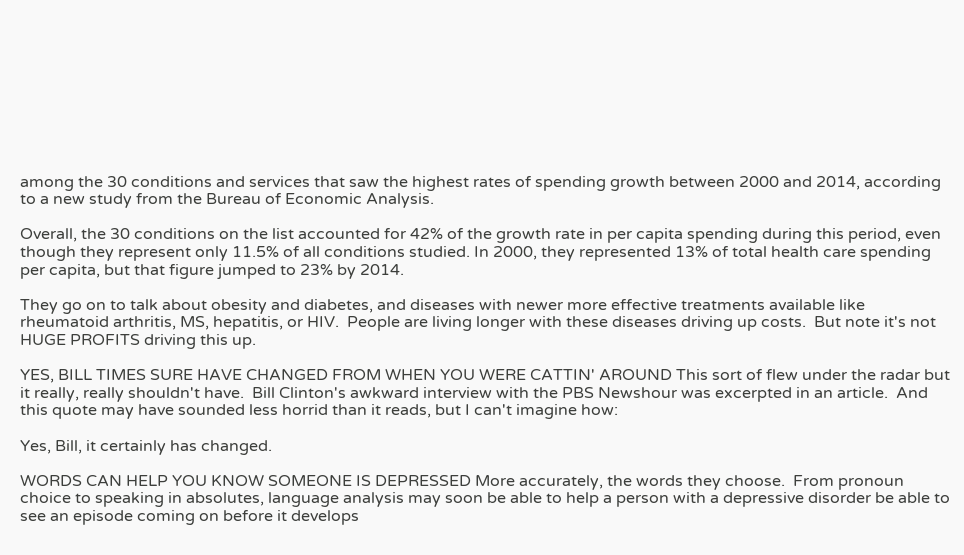among the 30 conditions and services that saw the highest rates of spending growth between 2000 and 2014, according to a new study from the Bureau of Economic Analysis.

Overall, the 30 conditions on the list accounted for 42% of the growth rate in per capita spending during this period, even though they represent only 11.5% of all conditions studied. In 2000, they represented 13% of total health care spending per capita, but that figure jumped to 23% by 2014.

They go on to talk about obesity and diabetes, and diseases with newer more effective treatments available like rheumatoid arthritis, MS, hepatitis, or HIV.  People are living longer with these diseases driving up costs.  But note it's not HUGE PROFITS driving this up.

YES, BILL TIMES SURE HAVE CHANGED FROM WHEN YOU WERE CATTIN' AROUND This sort of flew under the radar but it really, really shouldn't have.  Bill Clinton's awkward interview with the PBS Newshour was excerpted in an article.  And this quote may have sounded less horrid than it reads, but I can't imagine how:

Yes, Bill, it certainly has changed.

WORDS CAN HELP YOU KNOW SOMEONE IS DEPRESSED More accurately, the words they choose.  From pronoun choice to speaking in absolutes, language analysis may soon be able to help a person with a depressive disorder be able to see an episode coming on before it develops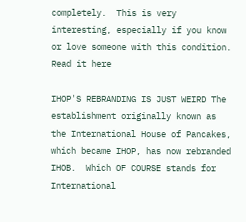completely.  This is very interesting, especially if you know or love someone with this condition.  Read it here

IHOP'S REBRANDING IS JUST WEIRD The establishment originally known as the International House of Pancakes, which became IHOP, has now rebranded IHOB.  Which OF COURSE stands for International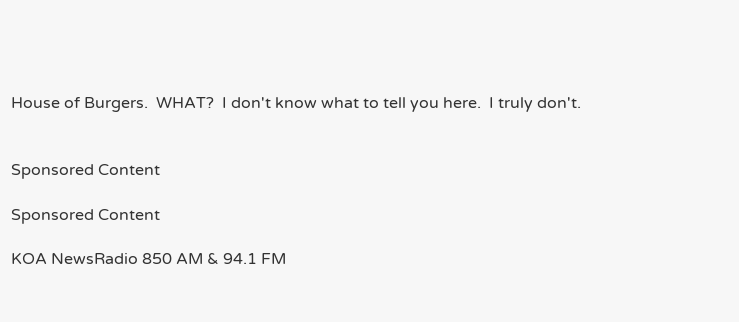House of Burgers.  WHAT?  I don't know what to tell you here.  I truly don't.


Sponsored Content

Sponsored Content

KOA NewsRadio 850 AM & 94.1 FM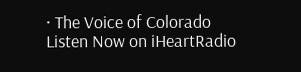· The Voice of Colorado
Listen Now on iHeartRadio